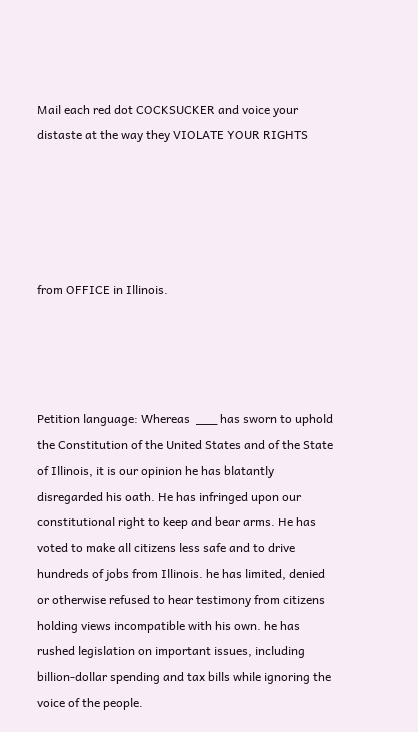Mail each red dot COCKSUCKER and voice your distaste at the way they VIOLATE YOUR RIGHTS





from OFFICE in Illinois.




Petition language: Whereas  ___ has sworn to uphold the Constitution of the United States and of the State of Illinois, it is our opinion he has blatantly disregarded his oath. He has infringed upon our constitutional right to keep and bear arms. He has voted to make all citizens less safe and to drive hundreds of jobs from Illinois. he has limited, denied or otherwise refused to hear testimony from citizens holding views incompatible with his own. he has rushed legislation on important issues, including billion-dollar spending and tax bills while ignoring the voice of the people.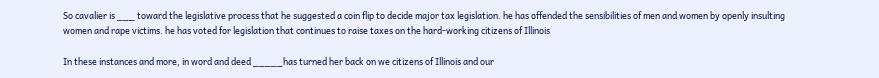So cavalier is ___ toward the legislative process that he suggested a coin flip to decide major tax legislation. he has offended the sensibilities of men and women by openly insulting
women and rape victims. he has voted for legislation that continues to raise taxes on the hard-working citizens of Illinois

In these instances and more, in word and deed _____has turned her back on we citizens of Illinois and our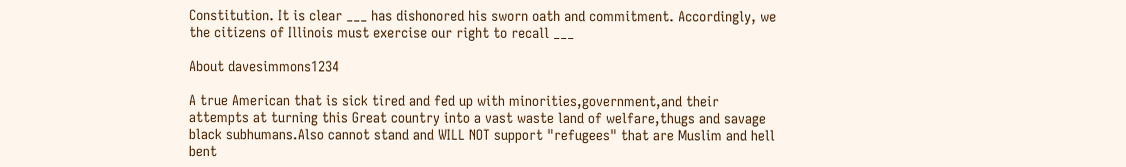Constitution. It is clear ___ has dishonored his sworn oath and commitment. Accordingly, we the citizens of Illinois must exercise our right to recall ___

About davesimmons1234

A true American that is sick tired and fed up with minorities,government,and their attempts at turning this Great country into a vast waste land of welfare,thugs and savage black subhumans.Also cannot stand and WILL NOT support "refugees" that are Muslim and hell bent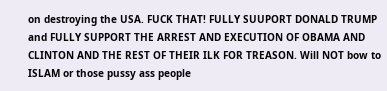on destroying the USA. FUCK THAT! FULLY SUUPORT DONALD TRUMP and FULLY SUPPORT THE ARREST AND EXECUTION OF OBAMA AND CLINTON AND THE REST OF THEIR ILK FOR TREASON. Will NOT bow to ISLAM or those pussy ass people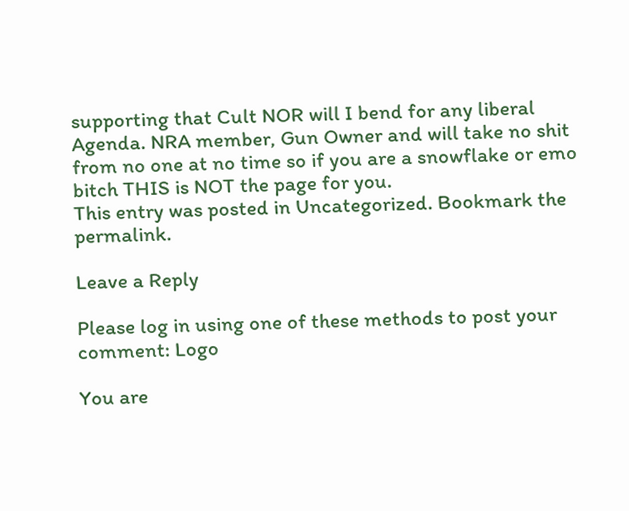supporting that Cult NOR will I bend for any liberal Agenda. NRA member, Gun Owner and will take no shit from no one at no time so if you are a snowflake or emo bitch THIS is NOT the page for you.
This entry was posted in Uncategorized. Bookmark the permalink.

Leave a Reply

Please log in using one of these methods to post your comment: Logo

You are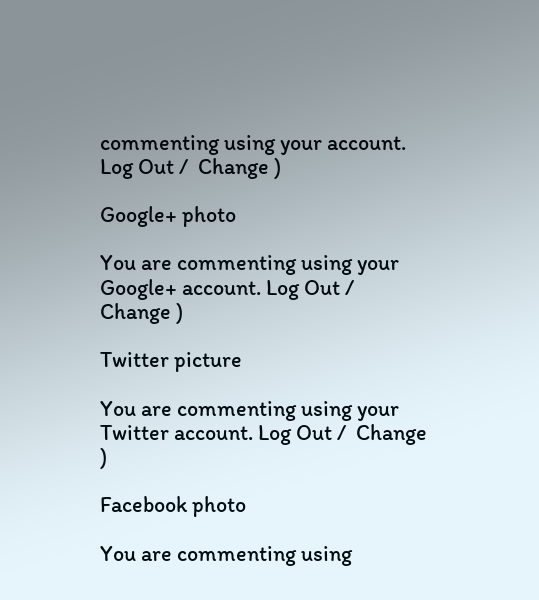commenting using your account. Log Out /  Change )

Google+ photo

You are commenting using your Google+ account. Log Out /  Change )

Twitter picture

You are commenting using your Twitter account. Log Out /  Change )

Facebook photo

You are commenting using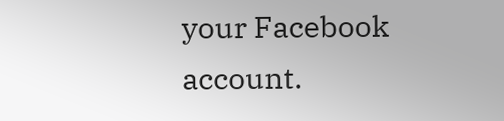your Facebook account.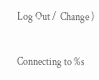Log Out /  Change )


Connecting to %s